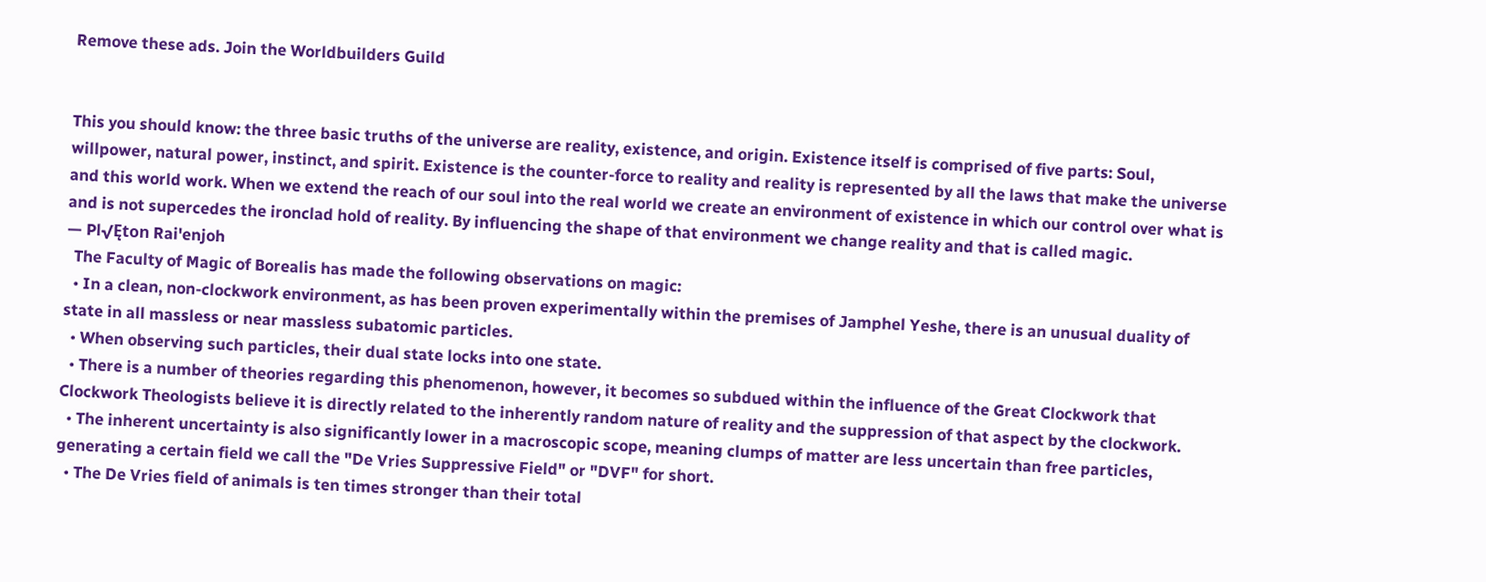Remove these ads. Join the Worldbuilders Guild


This you should know: the three basic truths of the universe are reality, existence, and origin. Existence itself is comprised of five parts: Soul, willpower, natural power, instinct, and spirit. Existence is the counter-force to reality and reality is represented by all the laws that make the universe and this world work. When we extend the reach of our soul into the real world we create an environment of existence in which our control over what is and is not supercedes the ironclad hold of reality. By influencing the shape of that environment we change reality and that is called magic.
— Pl√Ęton Rai'enjoh
  The Faculty of Magic of Borealis has made the following observations on magic:
  • In a clean, non-clockwork environment, as has been proven experimentally within the premises of Jamphel Yeshe, there is an unusual duality of state in all massless or near massless subatomic particles.
  • When observing such particles, their dual state locks into one state.
  • There is a number of theories regarding this phenomenon, however, it becomes so subdued within the influence of the Great Clockwork that Clockwork Theologists believe it is directly related to the inherently random nature of reality and the suppression of that aspect by the clockwork.
  • The inherent uncertainty is also significantly lower in a macroscopic scope, meaning clumps of matter are less uncertain than free particles, generating a certain field we call the "De Vries Suppressive Field" or "DVF" for short.
  • The De Vries field of animals is ten times stronger than their total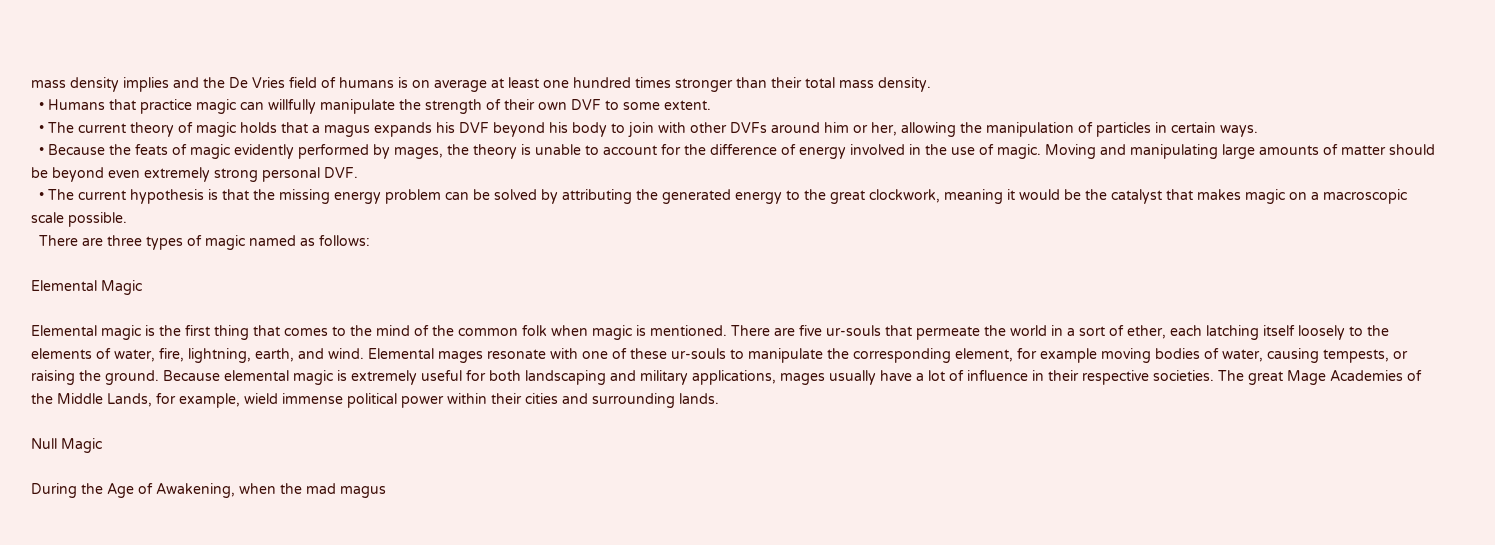mass density implies and the De Vries field of humans is on average at least one hundred times stronger than their total mass density.
  • Humans that practice magic can willfully manipulate the strength of their own DVF to some extent.
  • The current theory of magic holds that a magus expands his DVF beyond his body to join with other DVFs around him or her, allowing the manipulation of particles in certain ways.
  • Because the feats of magic evidently performed by mages, the theory is unable to account for the difference of energy involved in the use of magic. Moving and manipulating large amounts of matter should be beyond even extremely strong personal DVF.
  • The current hypothesis is that the missing energy problem can be solved by attributing the generated energy to the great clockwork, meaning it would be the catalyst that makes magic on a macroscopic scale possible.
  There are three types of magic named as follows:

Elemental Magic

Elemental magic is the first thing that comes to the mind of the common folk when magic is mentioned. There are five ur-souls that permeate the world in a sort of ether, each latching itself loosely to the elements of water, fire, lightning, earth, and wind. Elemental mages resonate with one of these ur-souls to manipulate the corresponding element, for example moving bodies of water, causing tempests, or raising the ground. Because elemental magic is extremely useful for both landscaping and military applications, mages usually have a lot of influence in their respective societies. The great Mage Academies of the Middle Lands, for example, wield immense political power within their cities and surrounding lands.

Null Magic

During the Age of Awakening, when the mad magus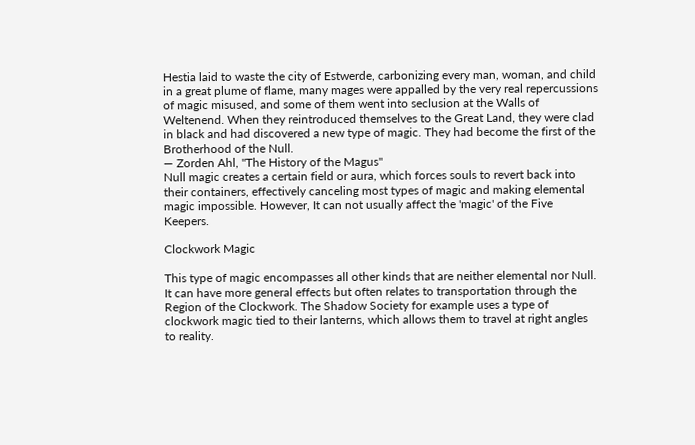Hestia laid to waste the city of Estwerde, carbonizing every man, woman, and child in a great plume of flame, many mages were appalled by the very real repercussions of magic misused, and some of them went into seclusion at the Walls of Weltenend. When they reintroduced themselves to the Great Land, they were clad in black and had discovered a new type of magic. They had become the first of the Brotherhood of the Null.
— Zorden Ahl, "The History of the Magus"
Null magic creates a certain field or aura, which forces souls to revert back into their containers, effectively canceling most types of magic and making elemental magic impossible. However, It can not usually affect the 'magic' of the Five Keepers.

Clockwork Magic

This type of magic encompasses all other kinds that are neither elemental nor Null. It can have more general effects but often relates to transportation through the Region of the Clockwork. The Shadow Society for example uses a type of clockwork magic tied to their lanterns, which allows them to travel at right angles to reality.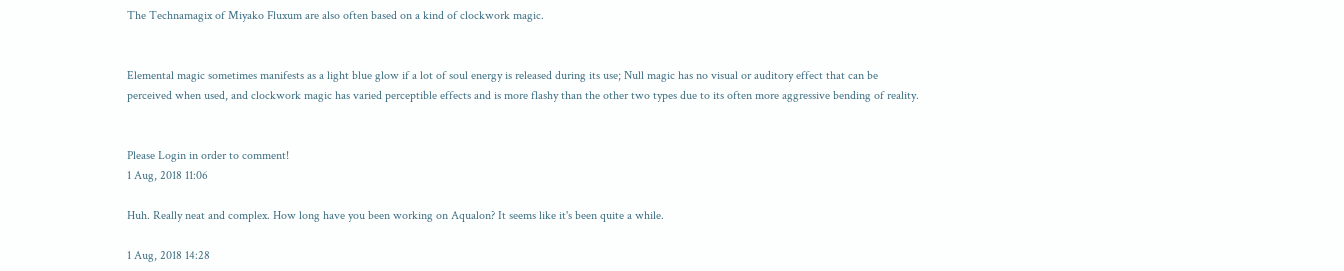The Technamagix of Miyako Fluxum are also often based on a kind of clockwork magic.


Elemental magic sometimes manifests as a light blue glow if a lot of soul energy is released during its use; Null magic has no visual or auditory effect that can be perceived when used, and clockwork magic has varied perceptible effects and is more flashy than the other two types due to its often more aggressive bending of reality.


Please Login in order to comment!
1 Aug, 2018 11:06

Huh. Really neat and complex. How long have you been working on Aqualon? It seems like it's been quite a while.

1 Aug, 2018 14:28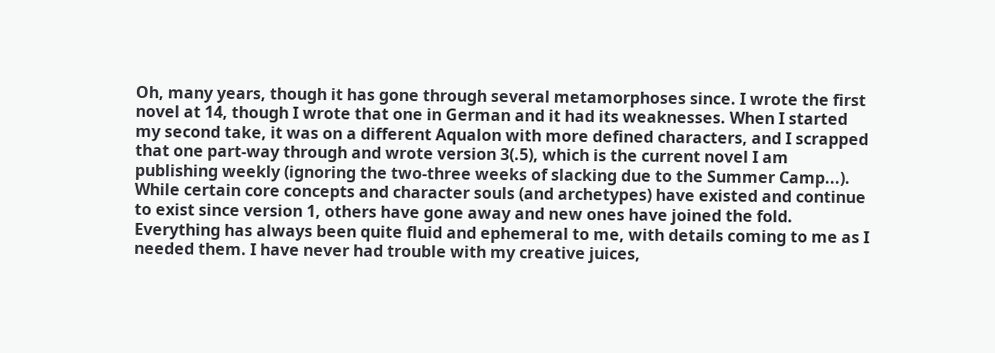Oh, many years, though it has gone through several metamorphoses since. I wrote the first novel at 14, though I wrote that one in German and it had its weaknesses. When I started my second take, it was on a different Aqualon with more defined characters, and I scrapped that one part-way through and wrote version 3(.5), which is the current novel I am publishing weekly (ignoring the two-three weeks of slacking due to the Summer Camp...). While certain core concepts and character souls (and archetypes) have existed and continue to exist since version 1, others have gone away and new ones have joined the fold. Everything has always been quite fluid and ephemeral to me, with details coming to me as I needed them. I have never had trouble with my creative juices,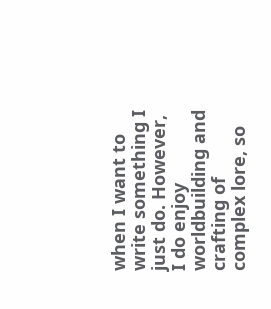when I want to write something I just do. However, I do enjoy worldbuilding and crafting of complex lore, so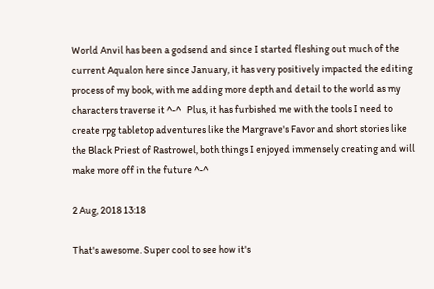World Anvil has been a godsend and since I started fleshing out much of the current Aqualon here since January, it has very positively impacted the editing process of my book, with me adding more depth and detail to the world as my characters traverse it ^-^   Plus, it has furbished me with the tools I need to create rpg tabletop adventures like the Margrave's Favor and short stories like the Black Priest of Rastrowel, both things I enjoyed immensely creating and will make more off in the future ^-^

2 Aug, 2018 13:18

That's awesome. Super cool to see how it's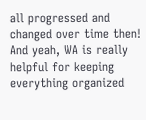all progressed and changed over time then! And yeah, WA is really helpful for keeping everything organized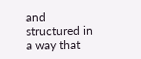and structured in a way that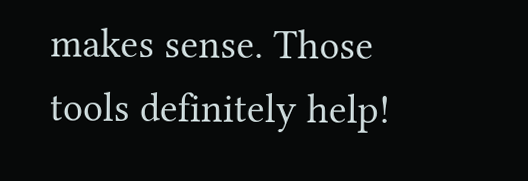makes sense. Those tools definitely help!